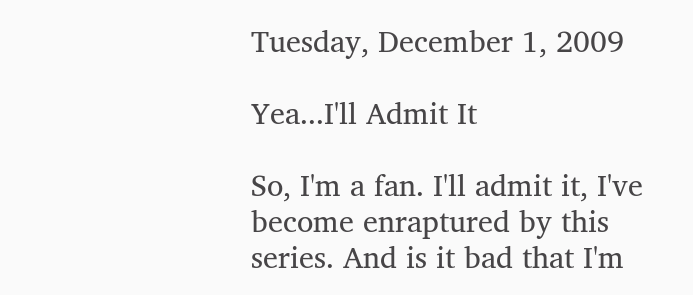Tuesday, December 1, 2009

Yea...I'll Admit It

So, I'm a fan. I'll admit it, I've become enraptured by this series. And is it bad that I'm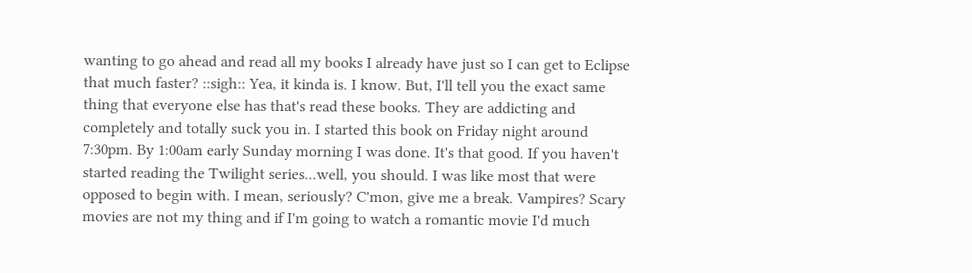wanting to go ahead and read all my books I already have just so I can get to Eclipse that much faster? ::sigh:: Yea, it kinda is. I know. But, I'll tell you the exact same thing that everyone else has that's read these books. They are addicting and completely and totally suck you in. I started this book on Friday night around 7:30pm. By 1:00am early Sunday morning I was done. It's that good. If you haven't started reading the Twilight series...well, you should. I was like most that were opposed to begin with. I mean, seriously? C'mon, give me a break. Vampires? Scary movies are not my thing and if I'm going to watch a romantic movie I'd much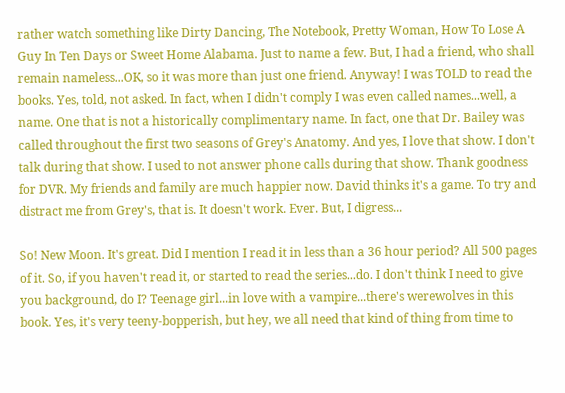rather watch something like Dirty Dancing, The Notebook, Pretty Woman, How To Lose A Guy In Ten Days or Sweet Home Alabama. Just to name a few. But, I had a friend, who shall remain nameless...OK, so it was more than just one friend. Anyway! I was TOLD to read the books. Yes, told, not asked. In fact, when I didn't comply I was even called names...well, a name. One that is not a historically complimentary name. In fact, one that Dr. Bailey was called throughout the first two seasons of Grey's Anatomy. And yes, I love that show. I don't talk during that show. I used to not answer phone calls during that show. Thank goodness for DVR. My friends and family are much happier now. David thinks it's a game. To try and distract me from Grey's, that is. It doesn't work. Ever. But, I digress...

So! New Moon. It's great. Did I mention I read it in less than a 36 hour period? All 500 pages of it. So, if you haven't read it, or started to read the series...do. I don't think I need to give you background, do I? Teenage girl...in love with a vampire...there's werewolves in this book. Yes, it's very teeny-bopperish, but hey, we all need that kind of thing from time to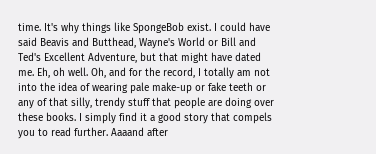time. It's why things like SpongeBob exist. I could have said Beavis and Butthead, Wayne's World or Bill and Ted's Excellent Adventure, but that might have dated me. Eh, oh well. Oh, and for the record, I totally am not into the idea of wearing pale make-up or fake teeth or any of that silly, trendy stuff that people are doing over these books. I simply find it a good story that compels you to read further. Aaaand after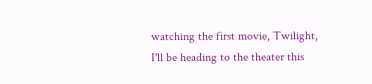watching the first movie, Twilight, I'll be heading to the theater this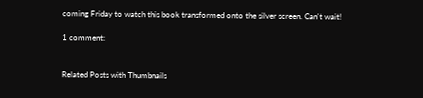coming Friday to watch this book transformed onto the silver screen. Can't wait!

1 comment:


Related Posts with Thumbnails